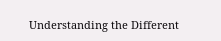Understanding the Different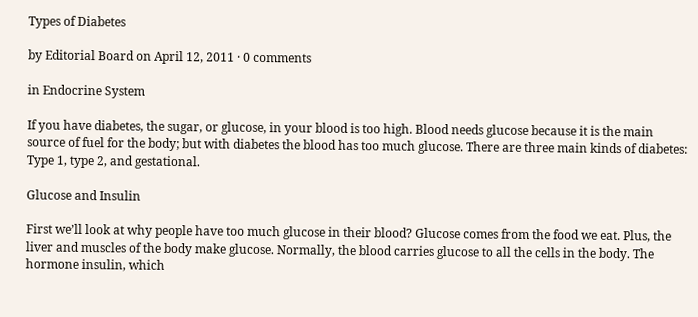Types of Diabetes

by Editorial Board on April 12, 2011 · 0 comments

in Endocrine System

If you have diabetes, the sugar, or glucose, in your blood is too high. Blood needs glucose because it is the main source of fuel for the body; but with diabetes the blood has too much glucose. There are three main kinds of diabetes: Type 1, type 2, and gestational.

Glucose and Insulin

First we’ll look at why people have too much glucose in their blood? Glucose comes from the food we eat. Plus, the liver and muscles of the body make glucose. Normally, the blood carries glucose to all the cells in the body. The hormone insulin, which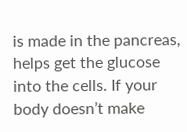is made in the pancreas, helps get the glucose into the cells. If your body doesn’t make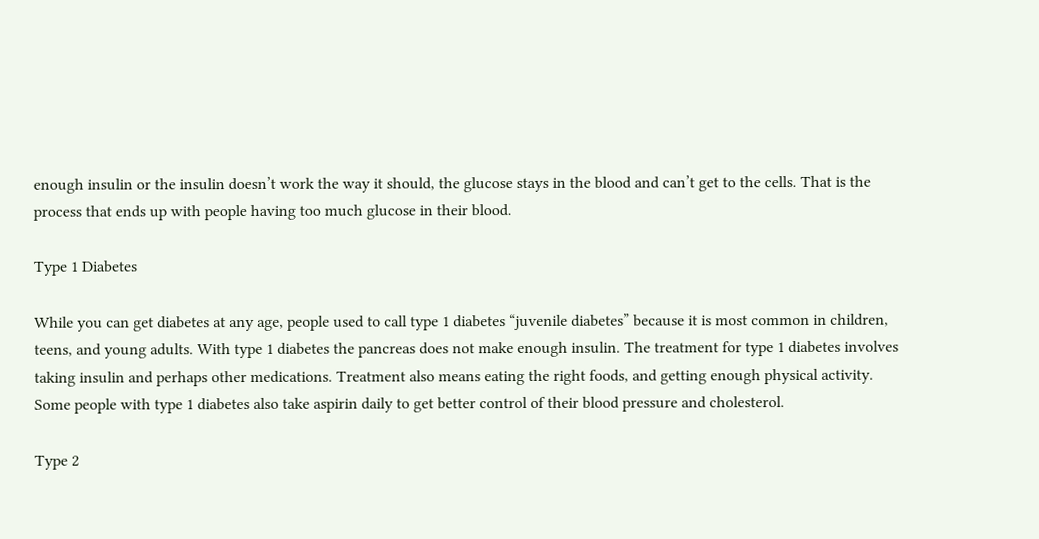enough insulin or the insulin doesn’t work the way it should, the glucose stays in the blood and can’t get to the cells. That is the process that ends up with people having too much glucose in their blood.

Type 1 Diabetes

While you can get diabetes at any age, people used to call type 1 diabetes “juvenile diabetes” because it is most common in children, teens, and young adults. With type 1 diabetes the pancreas does not make enough insulin. The treatment for type 1 diabetes involves taking insulin and perhaps other medications. Treatment also means eating the right foods, and getting enough physical activity. Some people with type 1 diabetes also take aspirin daily to get better control of their blood pressure and cholesterol.

Type 2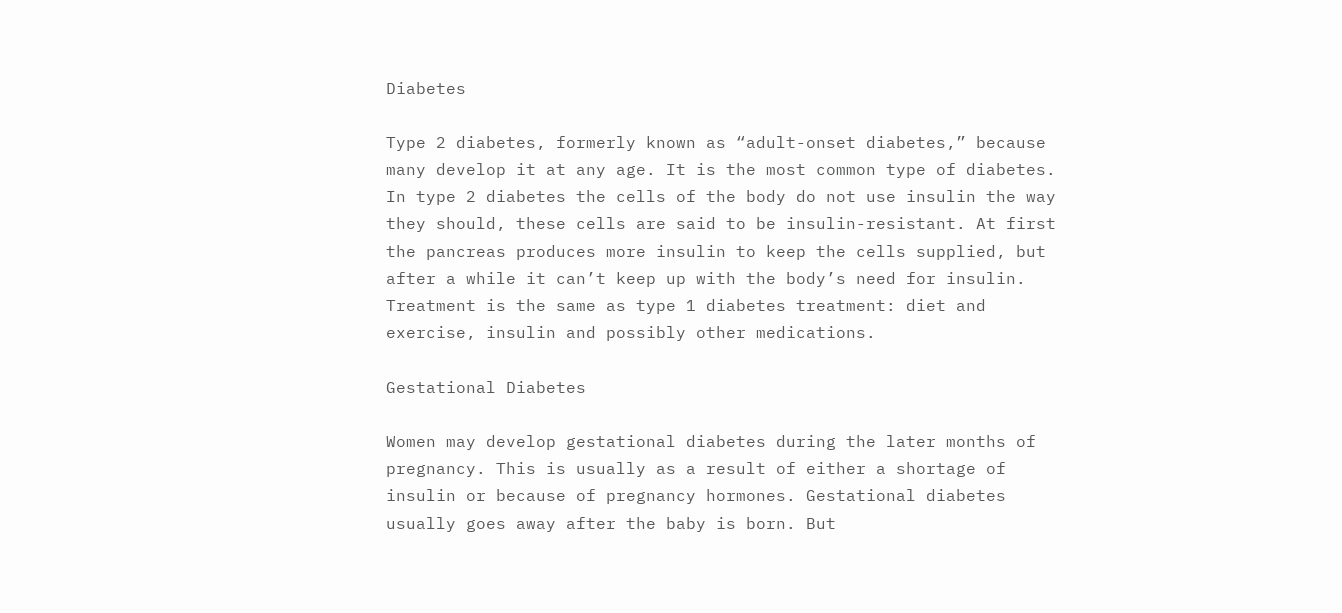Diabetes

Type 2 diabetes, formerly known as “adult-onset diabetes,” because many develop it at any age. It is the most common type of diabetes. In type 2 diabetes the cells of the body do not use insulin the way they should, these cells are said to be insulin-resistant. At first the pancreas produces more insulin to keep the cells supplied, but after a while it can’t keep up with the body’s need for insulin. Treatment is the same as type 1 diabetes treatment: diet and exercise, insulin and possibly other medications.

Gestational Diabetes

Women may develop gestational diabetes during the later months of pregnancy. This is usually as a result of either a shortage of insulin or because of pregnancy hormones. Gestational diabetes usually goes away after the baby is born. But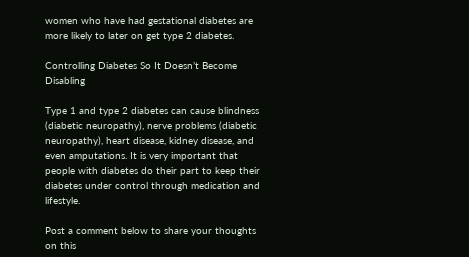women who have had gestational diabetes are more likely to later on get type 2 diabetes.

Controlling Diabetes So It Doesn’t Become Disabling

Type 1 and type 2 diabetes can cause blindness (diabetic neuropathy), nerve problems (diabetic neuropathy), heart disease, kidney disease, and even amputations. It is very important that people with diabetes do their part to keep their diabetes under control through medication and lifestyle.

Post a comment below to share your thoughts on this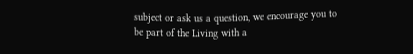subject or ask us a question, we encourage you to be part of the Living with a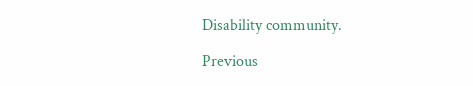Disability community.

Previous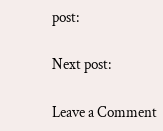post:

Next post:

Leave a Comment